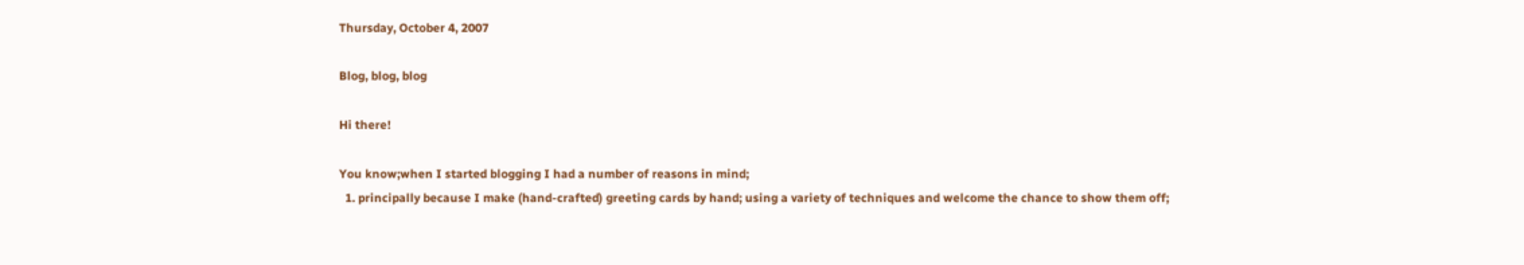Thursday, October 4, 2007

Blog, blog, blog

Hi there!

You know;when I started blogging I had a number of reasons in mind;
  1. principally because I make (hand-crafted) greeting cards by hand; using a variety of techniques and welcome the chance to show them off;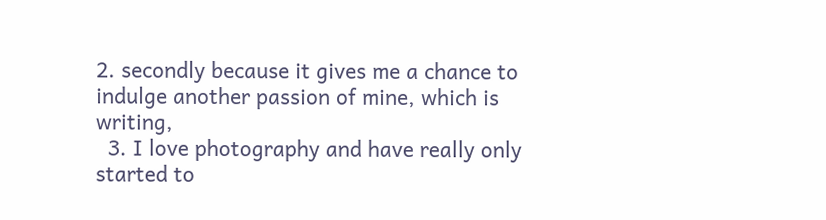2. secondly because it gives me a chance to indulge another passion of mine, which is writing,
  3. I love photography and have really only started to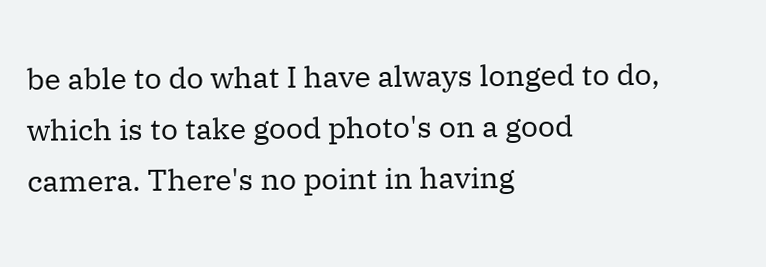be able to do what I have always longed to do, which is to take good photo's on a good camera. There's no point in having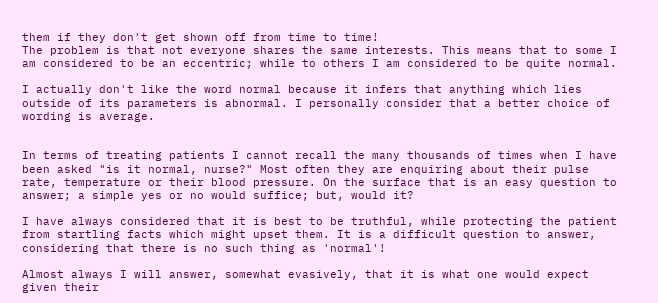them if they don't get shown off from time to time!
The problem is that not everyone shares the same interests. This means that to some I am considered to be an eccentric; while to others I am considered to be quite normal.

I actually don't like the word normal because it infers that anything which lies outside of its parameters is abnormal. I personally consider that a better choice of wording is average.


In terms of treating patients I cannot recall the many thousands of times when I have been asked "is it normal, nurse?" Most often they are enquiring about their pulse rate, temperature or their blood pressure. On the surface that is an easy question to answer; a simple yes or no would suffice; but, would it?

I have always considered that it is best to be truthful, while protecting the patient from startling facts which might upset them. It is a difficult question to answer, considering that there is no such thing as 'normal'!

Almost always I will answer, somewhat evasively, that it is what one would expect given their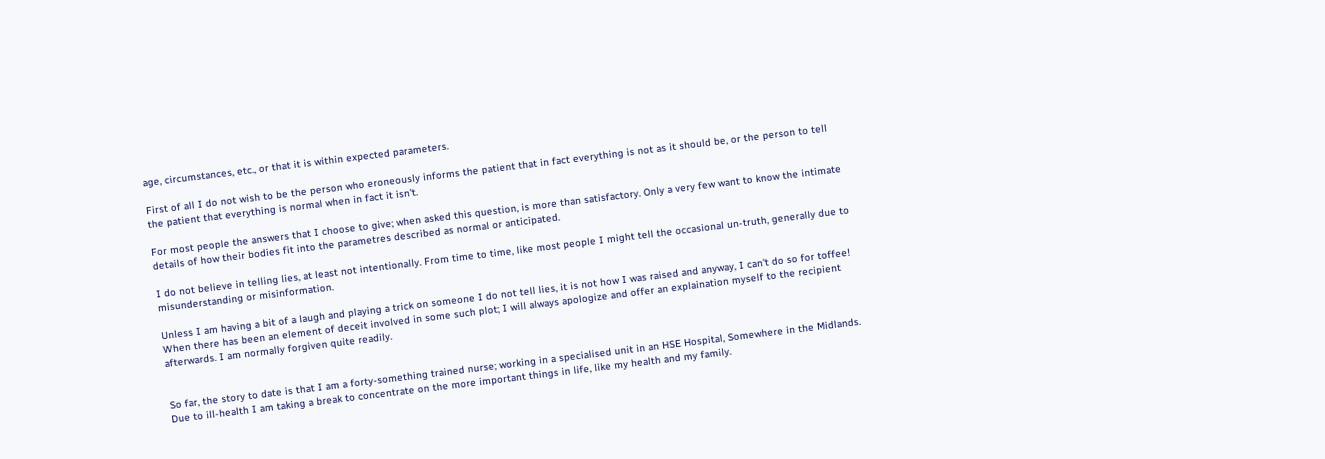age, circumstances, etc., or that it is within expected parameters.

First of all I do not wish to be the person who eroneously informs the patient that in fact everything is not as it should be, or the person to tell the patient that everything is normal when in fact it isn't.

For most people the answers that I choose to give; when asked this question, is more than satisfactory. Only a very few want to know the intimate details of how their bodies fit into the parametres described as normal or anticipated.

I do not believe in telling lies, at least not intentionally. From time to time, like most people I might tell the occasional un-truth, generally due to misunderstanding or misinformation.

Unless I am having a bit of a laugh and playing a trick on someone I do not tell lies, it is not how I was raised and anyway, I can't do so for toffee! When there has been an element of deceit involved in some such plot; I will always apologize and offer an explaination myself to the recipient afterwards. I am normally forgiven quite readily.


So far, the story to date is that I am a forty-something trained nurse; working in a specialised unit in an HSE Hospital, Somewhere in the Midlands. Due to ill-health I am taking a break to concentrate on the more important things in life, like my health and my family.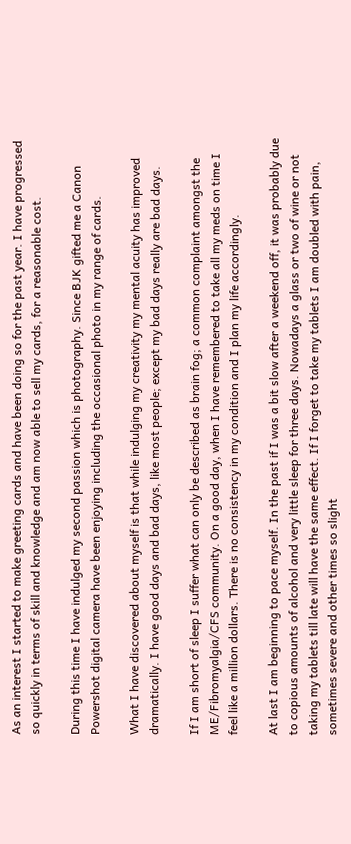As an interest I started to make greeting cards and have been doing so for the past year. I have progressed so quickly in terms of skill and knowledge and am now able to sell my cards, for a reasonable cost.

During this time I have indulged my second passion which is photography. Since BJK gifted me a Canon Powershot digital camera have been enjoying including the occasional photo in my range of cards.

What I have discovered about myself is that while indulging my creativity my mental acuity has improved dramatically. I have good days and bad days, like most people; except my bad days really are bad days.

If I am short of sleep I suffer what can only be described as brain fog; a common complaint amongst the ME/Fibromyalgia/CFS community. On a good day, when I have remembered to take all my meds on time I feel like a million dollars. There is no consistency in my condition and I plan my life accordingly.

At last I am beginning to pace myself. In the past if I was a bit slow after a weekend off, it was probably due to copious amounts of alcohol and very little sleep for three days. Nowadays a glass or two of wine or not taking my tablets till late will have the same effect. If I forget to take my tablets I am doubled with pain, sometimes severe and other times so slight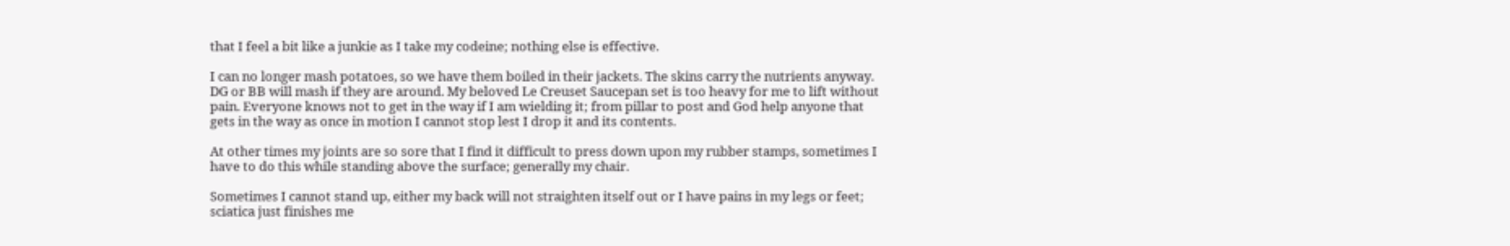that I feel a bit like a junkie as I take my codeine; nothing else is effective.

I can no longer mash potatoes, so we have them boiled in their jackets. The skins carry the nutrients anyway. DG or BB will mash if they are around. My beloved Le Creuset Saucepan set is too heavy for me to lift without pain. Everyone knows not to get in the way if I am wielding it; from pillar to post and God help anyone that gets in the way as once in motion I cannot stop lest I drop it and its contents.

At other times my joints are so sore that I find it difficult to press down upon my rubber stamps, sometimes I have to do this while standing above the surface; generally my chair.

Sometimes I cannot stand up, either my back will not straighten itself out or I have pains in my legs or feet; sciatica just finishes me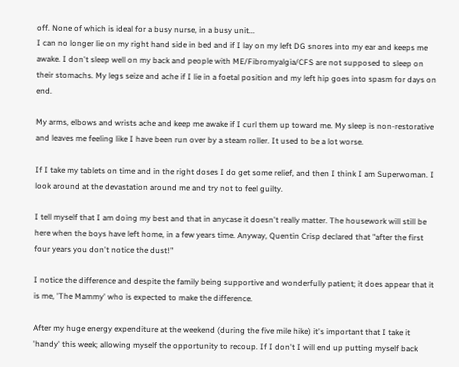off. None of which is ideal for a busy nurse, in a busy unit...
I can no longer lie on my right hand side in bed and if I lay on my left DG snores into my ear and keeps me awake. I don't sleep well on my back and people with ME/Fibromyalgia/CFS are not supposed to sleep on their stomachs. My legs seize and ache if I lie in a foetal position and my left hip goes into spasm for days on end.

My arms, elbows and wrists ache and keep me awake if I curl them up toward me. My sleep is non-restorative and leaves me feeling like I have been run over by a steam roller. It used to be a lot worse.

If I take my tablets on time and in the right doses I do get some relief, and then I think I am Superwoman. I look around at the devastation around me and try not to feel guilty.

I tell myself that I am doing my best and that in anycase it doesn't really matter. The housework will still be here when the boys have left home, in a few years time. Anyway, Quentin Crisp declared that "after the first four years you don't notice the dust!"

I notice the difference and despite the family being supportive and wonderfully patient; it does appear that it is me, 'The Mammy' who is expected to make the difference.

After my huge energy expenditure at the weekend (during the five mile hike) it's important that I take it 'handy' this week; allowing myself the opportunity to recoup. If I don't I will end up putting myself back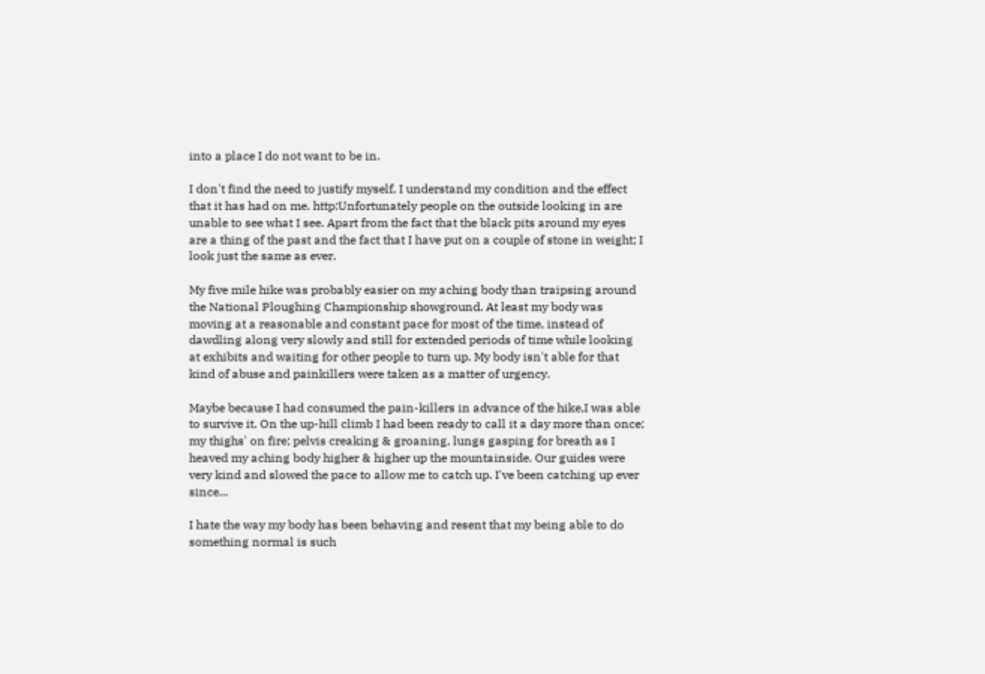into a place I do not want to be in.

I don't find the need to justify myself, I understand my condition and the effect that it has had on me. http:Unfortunately people on the outside looking in are unable to see what I see. Apart from the fact that the black pits around my eyes are a thing of the past and the fact that I have put on a couple of stone in weight; I look just the same as ever.

My five mile hike was probably easier on my aching body than traipsing around the National Ploughing Championship showground. At least my body was moving at a reasonable and constant pace for most of the time, instead of dawdling along very slowly and still for extended periods of time while looking at exhibits and waiting for other people to turn up. My body isn't able for that kind of abuse and painkillers were taken as a matter of urgency.

Maybe because I had consumed the pain-killers in advance of the hike,I was able to survive it. On the up-hill climb I had been ready to call it a day more than once; my thighs' on fire; pelvis creaking & groaning, lungs gasping for breath as I heaved my aching body higher & higher up the mountainside. Our guides were very kind and slowed the pace to allow me to catch up. I've been catching up ever since...

I hate the way my body has been behaving and resent that my being able to do something normal is such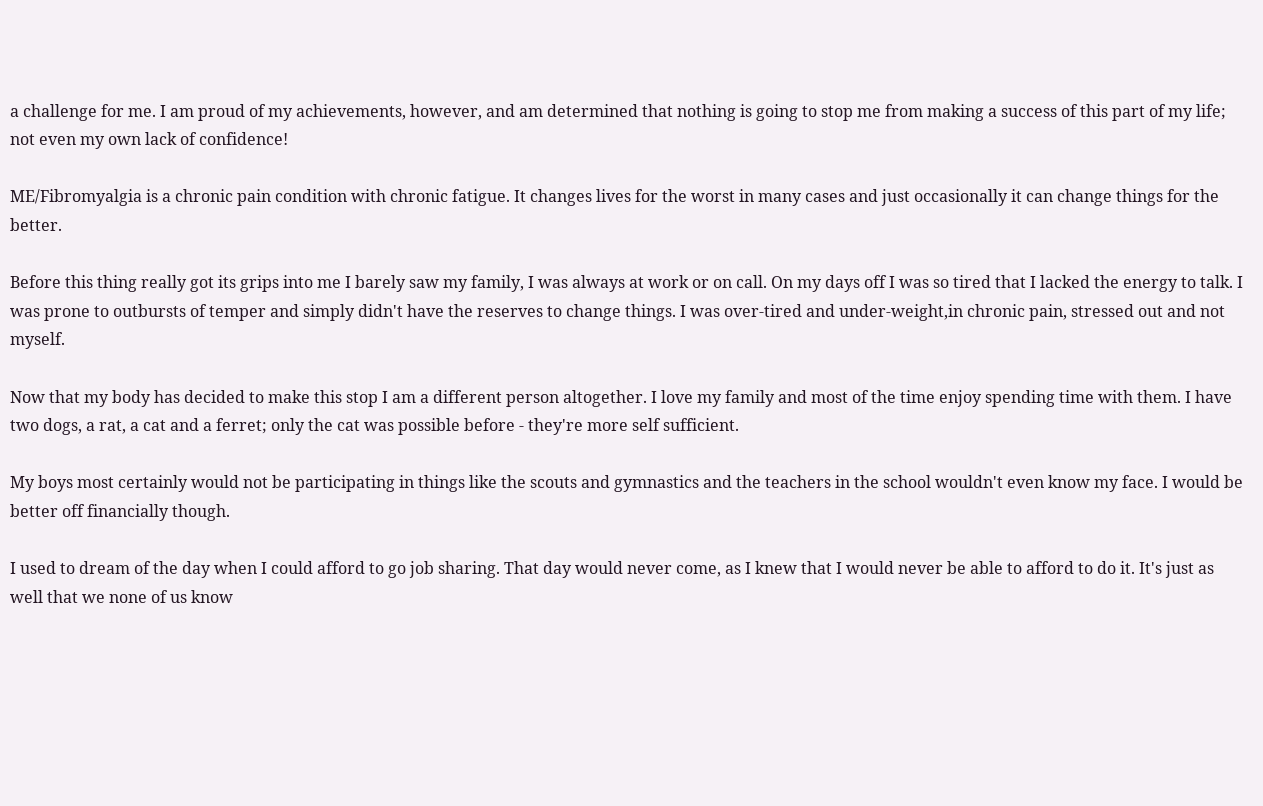a challenge for me. I am proud of my achievements, however, and am determined that nothing is going to stop me from making a success of this part of my life; not even my own lack of confidence!

ME/Fibromyalgia is a chronic pain condition with chronic fatigue. It changes lives for the worst in many cases and just occasionally it can change things for the better.

Before this thing really got its grips into me I barely saw my family, I was always at work or on call. On my days off I was so tired that I lacked the energy to talk. I was prone to outbursts of temper and simply didn't have the reserves to change things. I was over-tired and under-weight,in chronic pain, stressed out and not myself.

Now that my body has decided to make this stop I am a different person altogether. I love my family and most of the time enjoy spending time with them. I have two dogs, a rat, a cat and a ferret; only the cat was possible before - they're more self sufficient.

My boys most certainly would not be participating in things like the scouts and gymnastics and the teachers in the school wouldn't even know my face. I would be better off financially though.

I used to dream of the day when I could afford to go job sharing. That day would never come, as I knew that I would never be able to afford to do it. It's just as well that we none of us know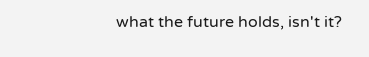what the future holds, isn't it?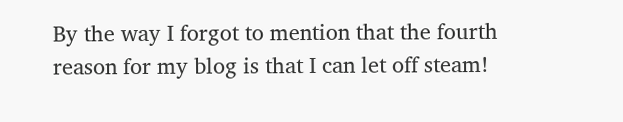By the way I forgot to mention that the fourth reason for my blog is that I can let off steam!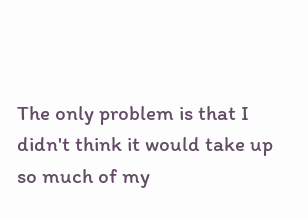The only problem is that I didn't think it would take up so much of my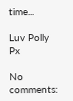time...

Luv Polly Px

No comments: